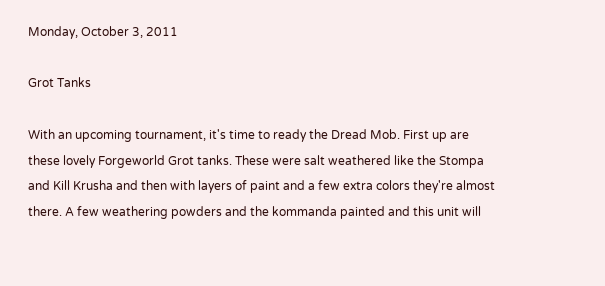Monday, October 3, 2011

Grot Tanks

With an upcoming tournament, it's time to ready the Dread Mob. First up are these lovely Forgeworld Grot tanks. These were salt weathered like the Stompa and Kill Krusha and then with layers of paint and a few extra colors they're almost there. A few weathering powders and the kommanda painted and this unit will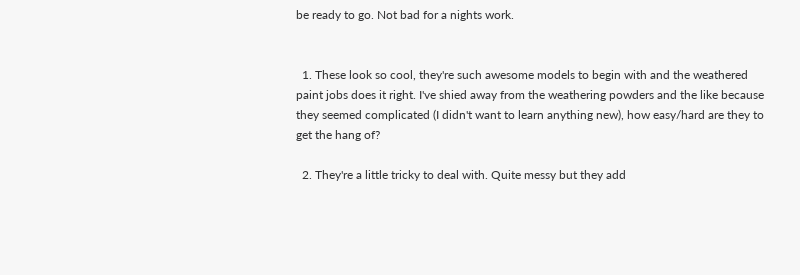be ready to go. Not bad for a nights work.


  1. These look so cool, they're such awesome models to begin with and the weathered paint jobs does it right. I've shied away from the weathering powders and the like because they seemed complicated (I didn't want to learn anything new), how easy/hard are they to get the hang of?

  2. They're a little tricky to deal with. Quite messy but they add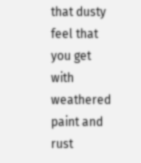that dusty feel that you get with weathered paint and rust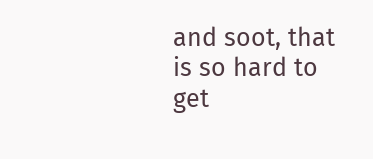and soot, that is so hard to get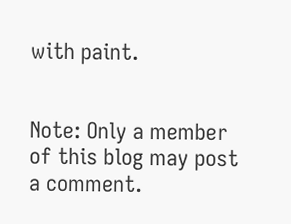with paint.


Note: Only a member of this blog may post a comment.